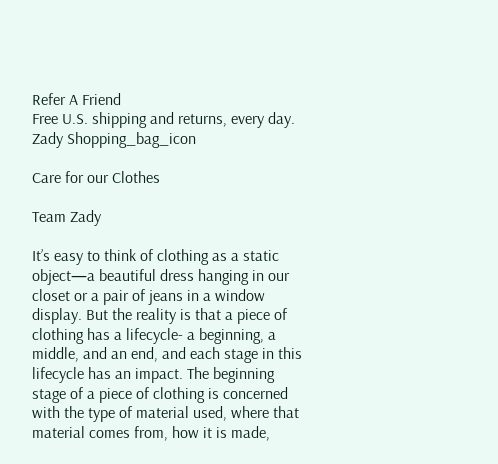Refer A Friend
Free U.S. shipping and returns, every day.
Zady Shopping_bag_icon

Care for our Clothes

Team Zady

It’s easy to think of clothing as a static object—a beautiful dress hanging in our closet or a pair of jeans in a window display. But the reality is that a piece of clothing has a lifecycle- a beginning, a middle, and an end, and each stage in this lifecycle has an impact. The beginning stage of a piece of clothing is concerned with the type of material used, where that material comes from, how it is made,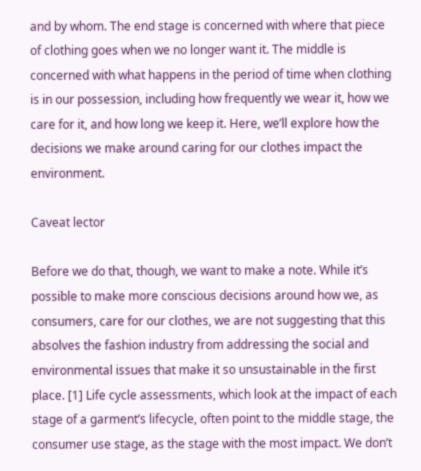and by whom. The end stage is concerned with where that piece of clothing goes when we no longer want it. The middle is concerned with what happens in the period of time when clothing is in our possession, including how frequently we wear it, how we care for it, and how long we keep it. Here, we’ll explore how the decisions we make around caring for our clothes impact the environment.

Caveat lector

Before we do that, though, we want to make a note. While it’s possible to make more conscious decisions around how we, as consumers, care for our clothes, we are not suggesting that this absolves the fashion industry from addressing the social and environmental issues that make it so unsustainable in the first place. [1] Life cycle assessments, which look at the impact of each stage of a garment’s lifecycle, often point to the middle stage, the consumer use stage, as the stage with the most impact. We don’t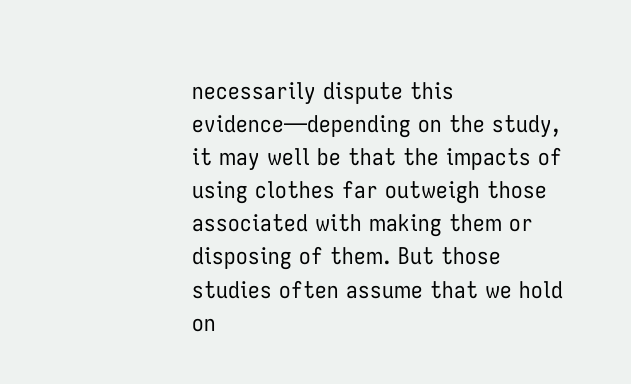necessarily dispute this evidence—depending on the study, it may well be that the impacts of using clothes far outweigh those associated with making them or disposing of them. But those studies often assume that we hold on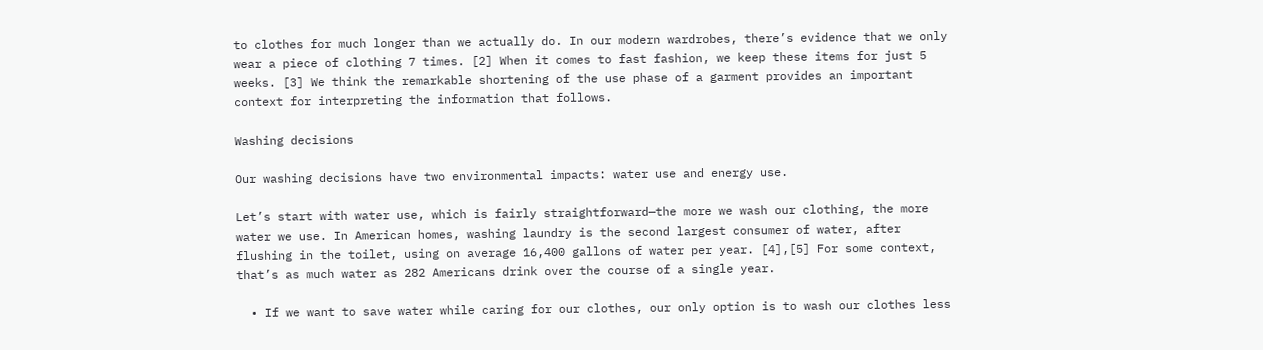to clothes for much longer than we actually do. In our modern wardrobes, there’s evidence that we only wear a piece of clothing 7 times. [2] When it comes to fast fashion, we keep these items for just 5 weeks. [3] We think the remarkable shortening of the use phase of a garment provides an important context for interpreting the information that follows.

Washing decisions

Our washing decisions have two environmental impacts: water use and energy use.

Let’s start with water use, which is fairly straightforward—the more we wash our clothing, the more water we use. In American homes, washing laundry is the second largest consumer of water, after flushing in the toilet, using on average 16,400 gallons of water per year. [4],[5] For some context, that’s as much water as 282 Americans drink over the course of a single year.

  • If we want to save water while caring for our clothes, our only option is to wash our clothes less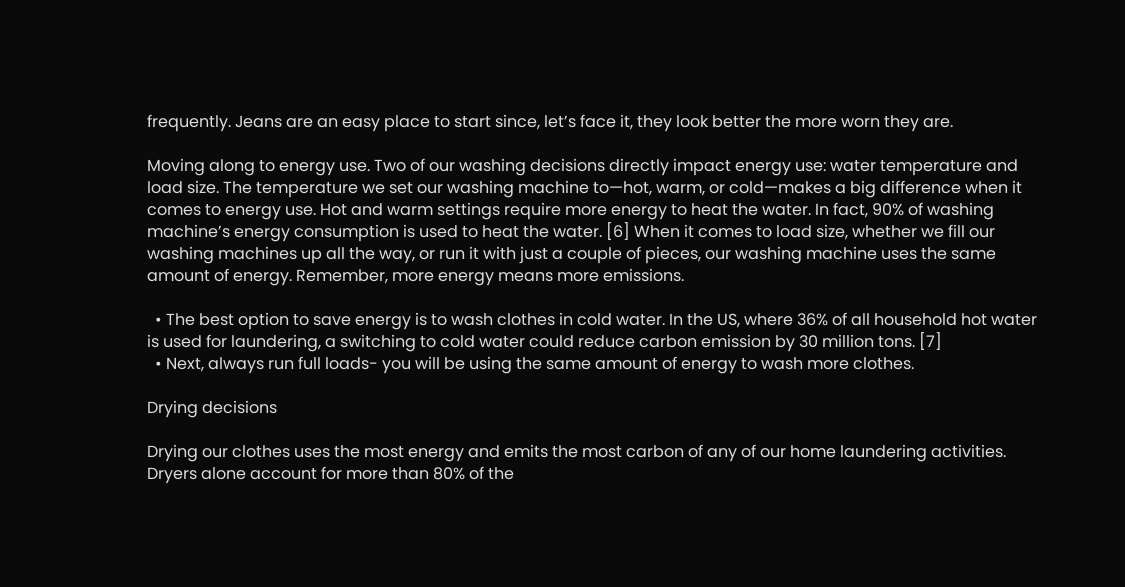frequently. Jeans are an easy place to start since, let’s face it, they look better the more worn they are.

Moving along to energy use. Two of our washing decisions directly impact energy use: water temperature and load size. The temperature we set our washing machine to—hot, warm, or cold—makes a big difference when it comes to energy use. Hot and warm settings require more energy to heat the water. In fact, 90% of washing machine’s energy consumption is used to heat the water. [6] When it comes to load size, whether we fill our washing machines up all the way, or run it with just a couple of pieces, our washing machine uses the same amount of energy. Remember, more energy means more emissions.

  • The best option to save energy is to wash clothes in cold water. In the US, where 36% of all household hot water is used for laundering, a switching to cold water could reduce carbon emission by 30 million tons. [7]
  • Next, always run full loads- you will be using the same amount of energy to wash more clothes.

Drying decisions

Drying our clothes uses the most energy and emits the most carbon of any of our home laundering activities. Dryers alone account for more than 80% of the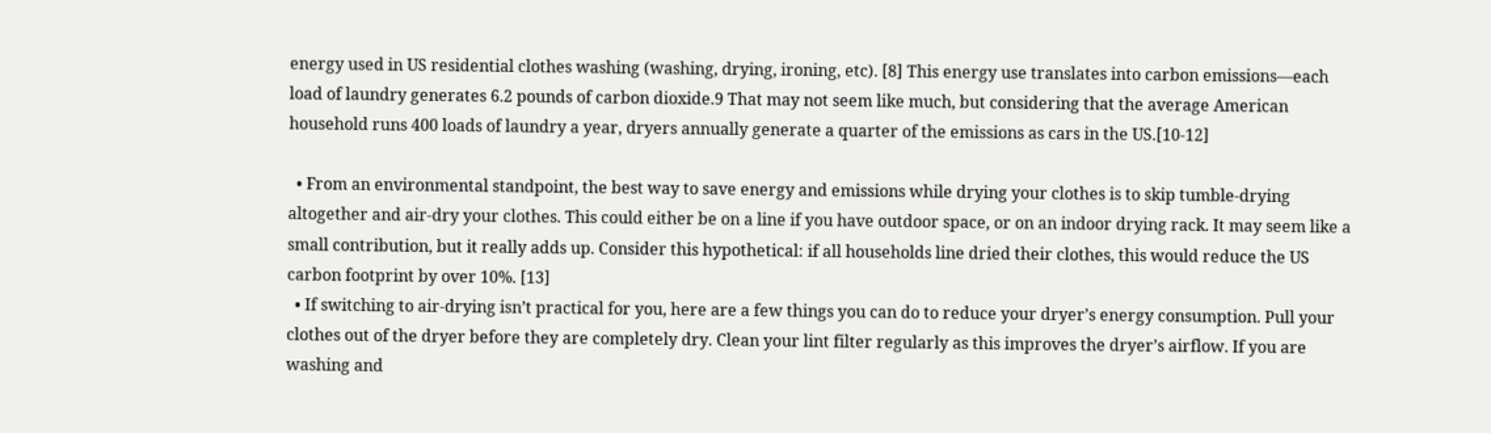energy used in US residential clothes washing (washing, drying, ironing, etc). [8] This energy use translates into carbon emissions—each load of laundry generates 6.2 pounds of carbon dioxide.9 That may not seem like much, but considering that the average American household runs 400 loads of laundry a year, dryers annually generate a quarter of the emissions as cars in the US.[10-12]

  • From an environmental standpoint, the best way to save energy and emissions while drying your clothes is to skip tumble-drying altogether and air-dry your clothes. This could either be on a line if you have outdoor space, or on an indoor drying rack. It may seem like a small contribution, but it really adds up. Consider this hypothetical: if all households line dried their clothes, this would reduce the US carbon footprint by over 10%. [13]
  • If switching to air-drying isn’t practical for you, here are a few things you can do to reduce your dryer’s energy consumption. Pull your clothes out of the dryer before they are completely dry. Clean your lint filter regularly as this improves the dryer’s airflow. If you are washing and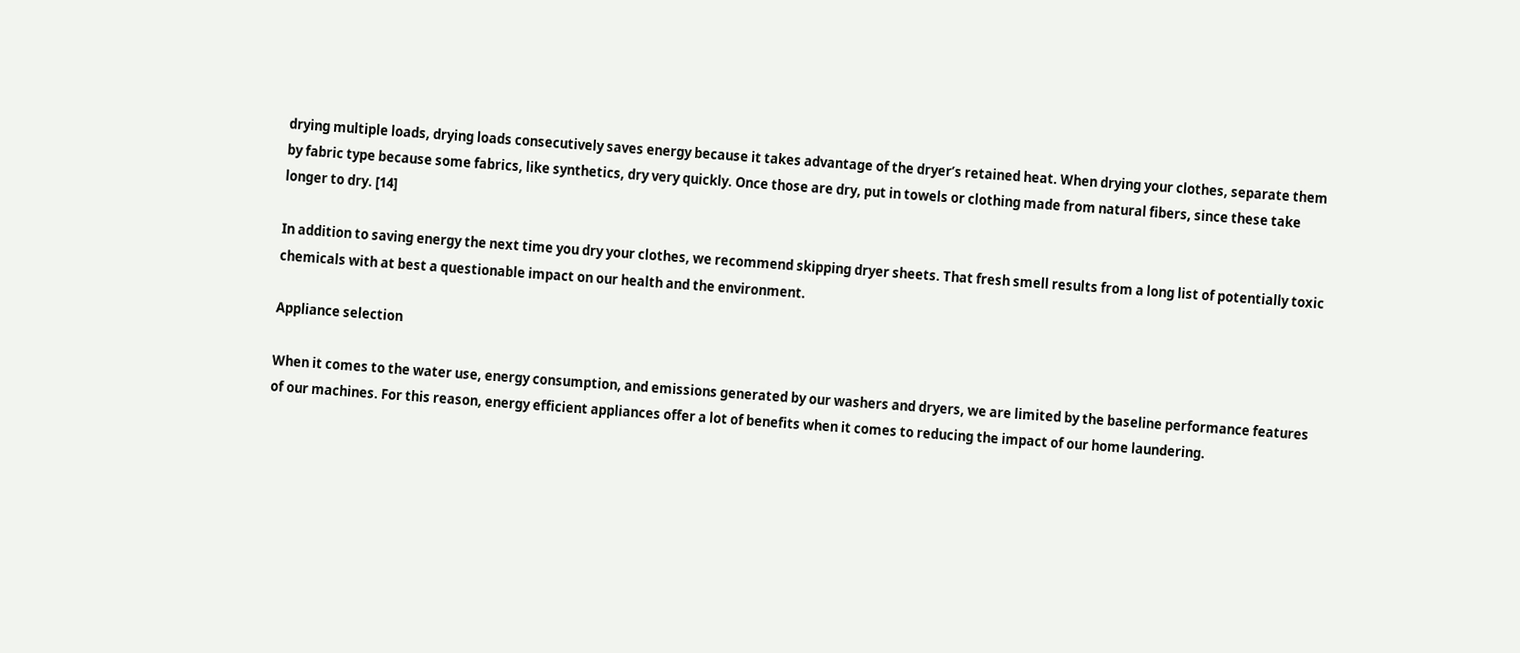drying multiple loads, drying loads consecutively saves energy because it takes advantage of the dryer’s retained heat. When drying your clothes, separate them by fabric type because some fabrics, like synthetics, dry very quickly. Once those are dry, put in towels or clothing made from natural fibers, since these take longer to dry. [14]

In addition to saving energy the next time you dry your clothes, we recommend skipping dryer sheets. That fresh smell results from a long list of potentially toxic chemicals with at best a questionable impact on our health and the environment.

Appliance selection

When it comes to the water use, energy consumption, and emissions generated by our washers and dryers, we are limited by the baseline performance features of our machines. For this reason, energy efficient appliances offer a lot of benefits when it comes to reducing the impact of our home laundering.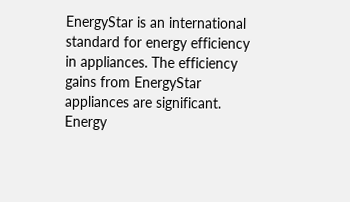EnergyStar is an international standard for energy efficiency in appliances. The efficiency gains from EnergyStar appliances are significant. Energy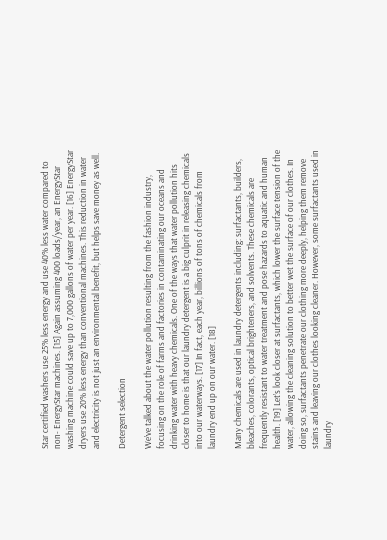Star certified washers use 25% less energy and use 40% less water compared to non- EnergyStar machines. [15] Again assuming 400 loads/year, an EnergyStar washing machine could save up to 7,000 gallons of water per year. [16] EnergyStar dryers use 20% less energy than conventional machines. This reduction in water and electricity is not just an environmental benefit, but helps save money as well.

Detergent selection

We’ve talked about the water pollution resulting from the fashion industry, focusing on the role of farms and factories in contaminating our oceans and drinking water with heavy chemicals. One of the ways that water pollution hits closer to home is that our laundry detergent is a big culprit in releasing chemicals into our waterways. [17] In fact, each year, billions of tons of chemicals from laundry end up on our water. [18]

Many chemicals are used in laundry detergents including: surfactants, builders, bleaches, colorants, optical brighteners, and solvents. These chemicals are frequently resistant to water treatment and pose hazards to aquatic and human health. [19] Let’s look closer at surfactants, which lower the surface tension of the water, allowing the cleaning solution to better wet the surface of our clothes. In doing so, surfactants penetrate our clothing more deeply, helping them remove stains and leaving our clothes looking cleaner. However, some surfactants used in laundry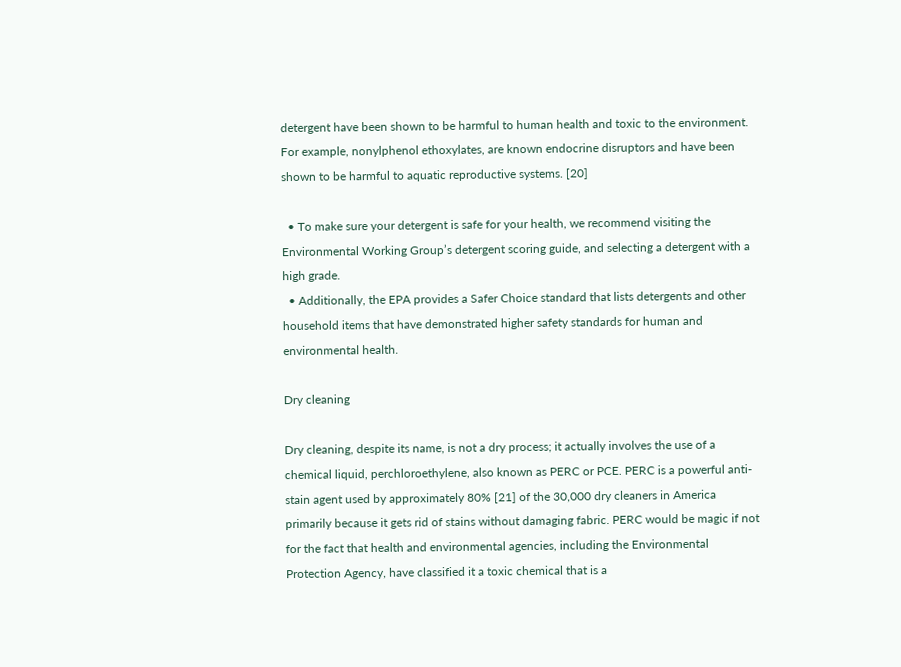detergent have been shown to be harmful to human health and toxic to the environment. For example, nonylphenol ethoxylates, are known endocrine disruptors and have been shown to be harmful to aquatic reproductive systems. [20]

  • To make sure your detergent is safe for your health, we recommend visiting the Environmental Working Group’s detergent scoring guide, and selecting a detergent with a high grade.
  • Additionally, the EPA provides a Safer Choice standard that lists detergents and other household items that have demonstrated higher safety standards for human and environmental health.

Dry cleaning

Dry cleaning, despite its name, is not a dry process; it actually involves the use of a chemical liquid, perchloroethylene, also known as PERC or PCE. PERC is a powerful anti-stain agent used by approximately 80% [21] of the 30,000 dry cleaners in America primarily because it gets rid of stains without damaging fabric. PERC would be magic if not for the fact that health and environmental agencies, including the Environmental Protection Agency, have classified it a toxic chemical that is a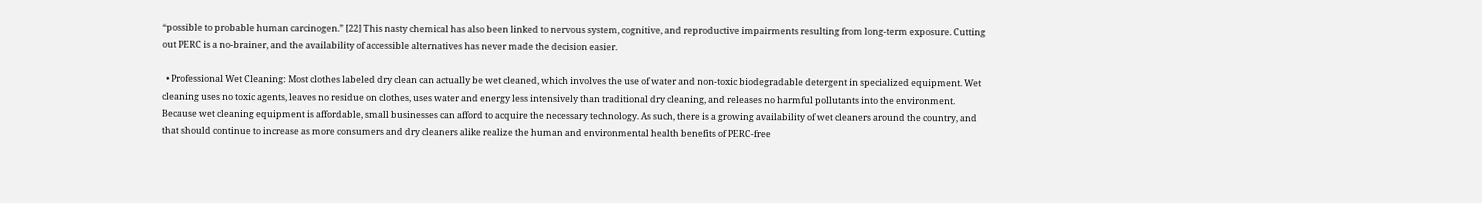“possible to probable human carcinogen.” [22] This nasty chemical has also been linked to nervous system, cognitive, and reproductive impairments resulting from long-term exposure. Cutting out PERC is a no-brainer, and the availability of accessible alternatives has never made the decision easier.

  • Professional Wet Cleaning: Most clothes labeled dry clean can actually be wet cleaned, which involves the use of water and non-toxic biodegradable detergent in specialized equipment. Wet cleaning uses no toxic agents, leaves no residue on clothes, uses water and energy less intensively than traditional dry cleaning, and releases no harmful pollutants into the environment. Because wet cleaning equipment is affordable, small businesses can afford to acquire the necessary technology. As such, there is a growing availability of wet cleaners around the country, and that should continue to increase as more consumers and dry cleaners alike realize the human and environmental health benefits of PERC-free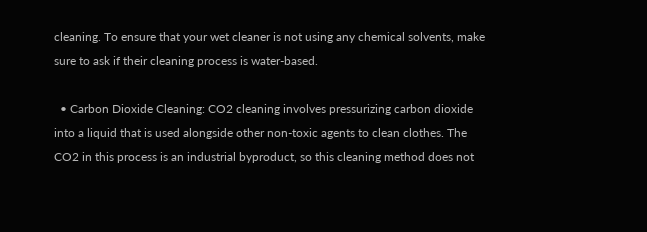cleaning. To ensure that your wet cleaner is not using any chemical solvents, make sure to ask if their cleaning process is water-based.

  • Carbon Dioxide Cleaning: CO2 cleaning involves pressurizing carbon dioxide into a liquid that is used alongside other non-toxic agents to clean clothes. The CO2 in this process is an industrial byproduct, so this cleaning method does not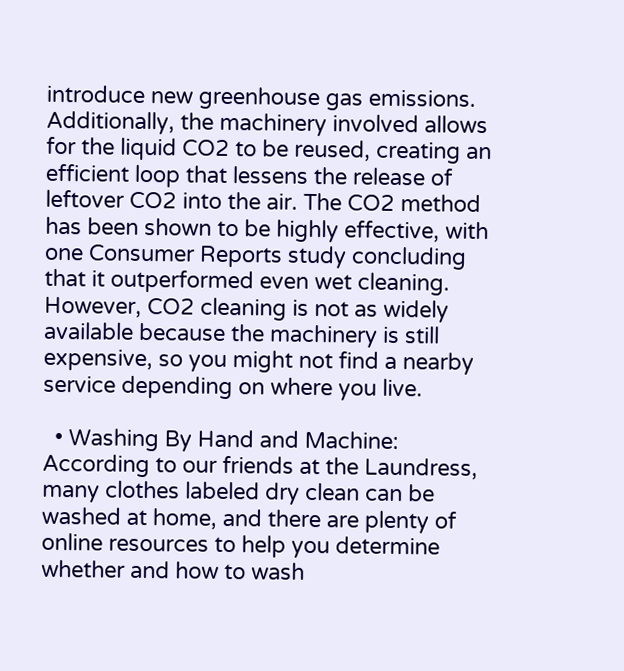introduce new greenhouse gas emissions. Additionally, the machinery involved allows for the liquid CO2 to be reused, creating an efficient loop that lessens the release of leftover CO2 into the air. The CO2 method has been shown to be highly effective, with one Consumer Reports study concluding that it outperformed even wet cleaning. However, CO2 cleaning is not as widely available because the machinery is still expensive, so you might not find a nearby service depending on where you live.

  • Washing By Hand and Machine: According to our friends at the Laundress, many clothes labeled dry clean can be washed at home, and there are plenty of online resources to help you determine whether and how to wash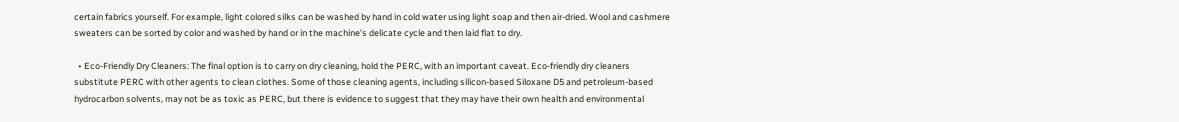certain fabrics yourself. For example, light colored silks can be washed by hand in cold water using light soap and then air-dried. Wool and cashmere sweaters can be sorted by color and washed by hand or in the machine’s delicate cycle and then laid flat to dry.

  • Eco-Friendly Dry Cleaners: The final option is to carry on dry cleaning, hold the PERC, with an important caveat. Eco-friendly dry cleaners substitute PERC with other agents to clean clothes. Some of those cleaning agents, including silicon-based Siloxane D5 and petroleum-based hydrocarbon solvents, may not be as toxic as PERC, but there is evidence to suggest that they may have their own health and environmental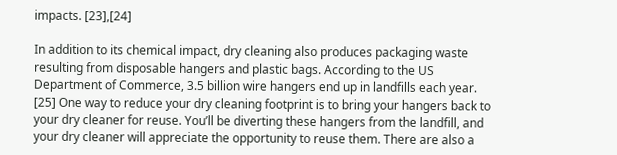impacts. [23],[24]

In addition to its chemical impact, dry cleaning also produces packaging waste resulting from disposable hangers and plastic bags. According to the US Department of Commerce, 3.5 billion wire hangers end up in landfills each year. [25] One way to reduce your dry cleaning footprint is to bring your hangers back to your dry cleaner for reuse. You’ll be diverting these hangers from the landfill, and your dry cleaner will appreciate the opportunity to reuse them. There are also a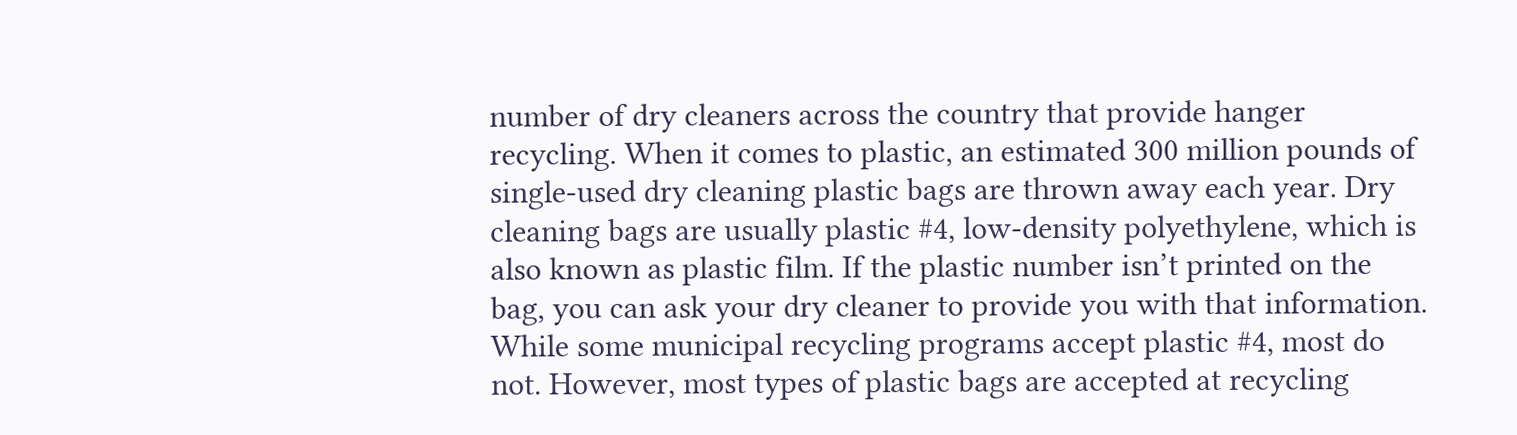number of dry cleaners across the country that provide hanger recycling. When it comes to plastic, an estimated 300 million pounds of single-used dry cleaning plastic bags are thrown away each year. Dry cleaning bags are usually plastic #4, low-density polyethylene, which is also known as plastic film. If the plastic number isn’t printed on the bag, you can ask your dry cleaner to provide you with that information. While some municipal recycling programs accept plastic #4, most do not. However, most types of plastic bags are accepted at recycling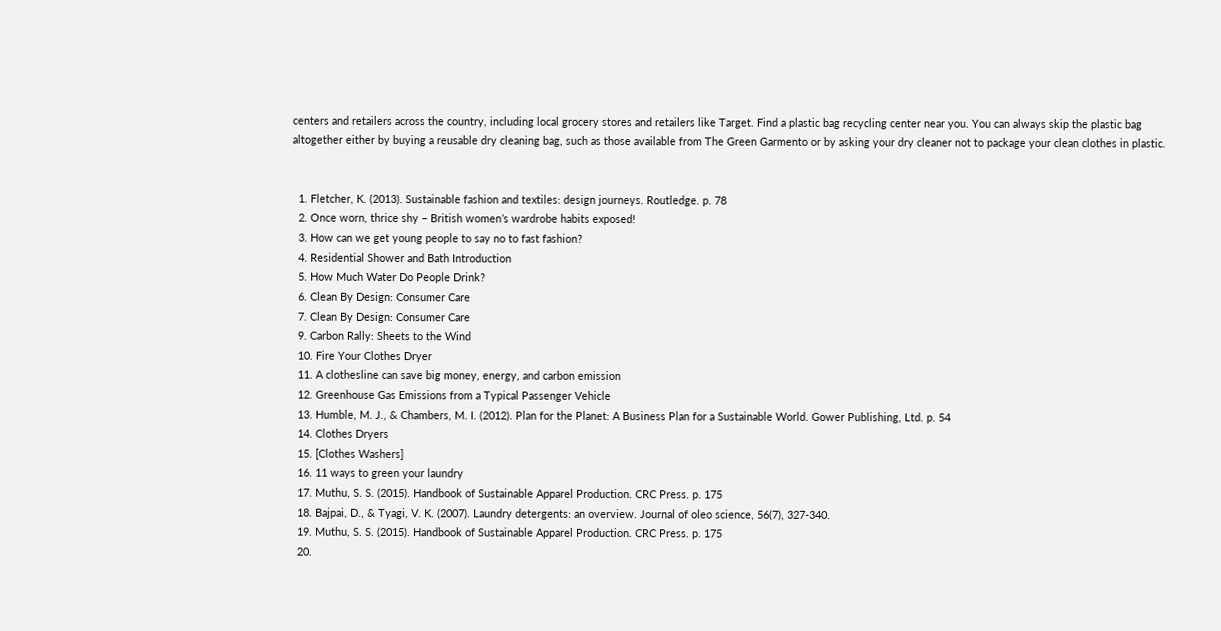centers and retailers across the country, including local grocery stores and retailers like Target. Find a plastic bag recycling center near you. You can always skip the plastic bag altogether either by buying a reusable dry cleaning bag, such as those available from The Green Garmento or by asking your dry cleaner not to package your clean clothes in plastic.


  1. Fletcher, K. (2013). Sustainable fashion and textiles: design journeys. Routledge. p. 78
  2. Once worn, thrice shy – British women’s wardrobe habits exposed!
  3. How can we get young people to say no to fast fashion?
  4. Residential Shower and Bath Introduction
  5. How Much Water Do People Drink?
  6. Clean By Design: Consumer Care
  7. Clean By Design: Consumer Care
  9. Carbon Rally: Sheets to the Wind
  10. Fire Your Clothes Dryer
  11. A clothesline can save big money, energy, and carbon emission
  12. Greenhouse Gas Emissions from a Typical Passenger Vehicle
  13. Humble, M. J., & Chambers, M. I. (2012). Plan for the Planet: A Business Plan for a Sustainable World. Gower Publishing, Ltd. p. 54
  14. Clothes Dryers
  15. [Clothes Washers]
  16. 11 ways to green your laundry
  17. Muthu, S. S. (2015). Handbook of Sustainable Apparel Production. CRC Press. p. 175
  18. Bajpai, D., & Tyagi, V. K. (2007). Laundry detergents: an overview. Journal of oleo science, 56(7), 327-340.
  19. Muthu, S. S. (2015). Handbook of Sustainable Apparel Production. CRC Press. p. 175
  20.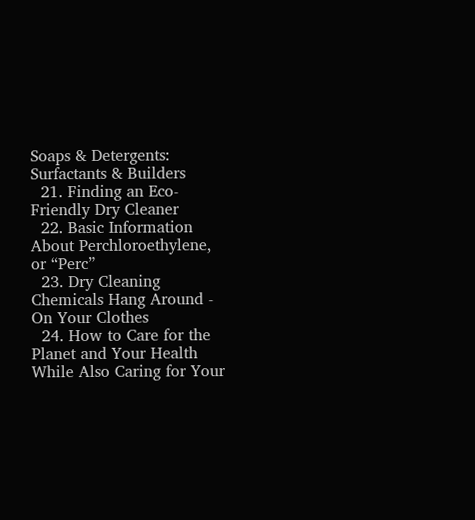Soaps & Detergents: Surfactants & Builders
  21. Finding an Eco-Friendly Dry Cleaner
  22. Basic Information About Perchloroethylene, or “Perc”
  23. Dry Cleaning Chemicals Hang Around - On Your Clothes
  24. How to Care for the Planet and Your Health While Also Caring for Your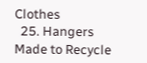Clothes
  25. Hangers Made to Recycle